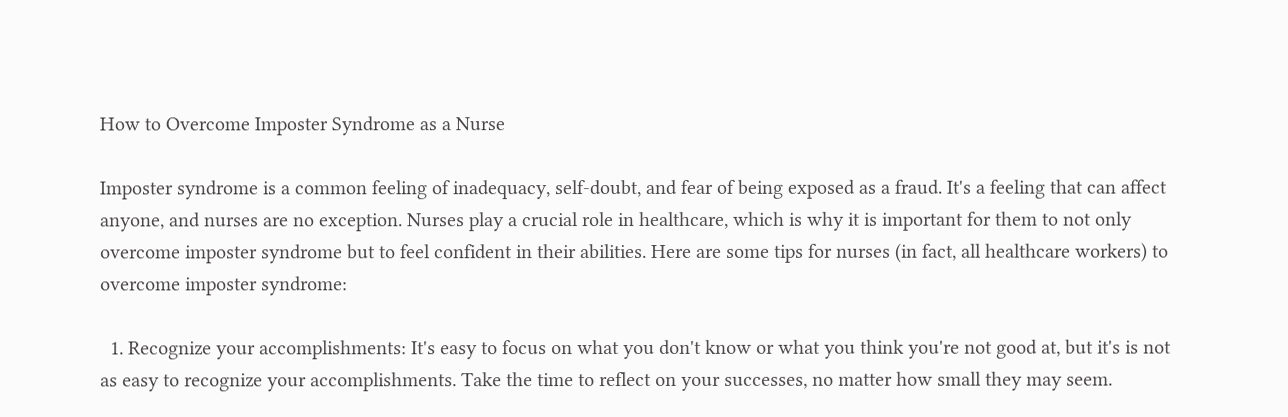How to Overcome Imposter Syndrome as a Nurse

Imposter syndrome is a common feeling of inadequacy, self-doubt, and fear of being exposed as a fraud. It's a feeling that can affect anyone, and nurses are no exception. Nurses play a crucial role in healthcare, which is why it is important for them to not only overcome imposter syndrome but to feel confident in their abilities. Here are some tips for nurses (in fact, all healthcare workers) to overcome imposter syndrome:

  1. Recognize your accomplishments: It's easy to focus on what you don't know or what you think you're not good at, but it's is not as easy to recognize your accomplishments. Take the time to reflect on your successes, no matter how small they may seem.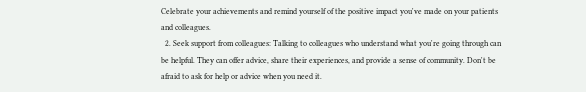Celebrate your achievements and remind yourself of the positive impact you've made on your patients and colleagues.
  2. Seek support from colleagues: Talking to colleagues who understand what you're going through can be helpful. They can offer advice, share their experiences, and provide a sense of community. Don't be afraid to ask for help or advice when you need it.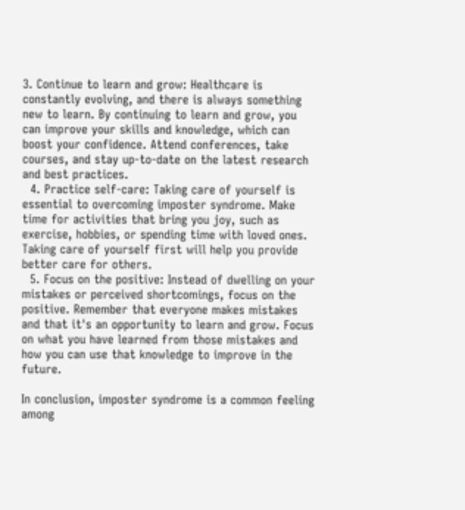3. Continue to learn and grow: Healthcare is constantly evolving, and there is always something new to learn. By continuing to learn and grow, you can improve your skills and knowledge, which can boost your confidence. Attend conferences, take courses, and stay up-to-date on the latest research and best practices.
  4. Practice self-care: Taking care of yourself is essential to overcoming imposter syndrome. Make time for activities that bring you joy, such as exercise, hobbies, or spending time with loved ones. Taking care of yourself first will help you provide better care for others.
  5. Focus on the positive: Instead of dwelling on your mistakes or perceived shortcomings, focus on the positive. Remember that everyone makes mistakes and that it's an opportunity to learn and grow. Focus on what you have learned from those mistakes and how you can use that knowledge to improve in the future.

In conclusion, imposter syndrome is a common feeling among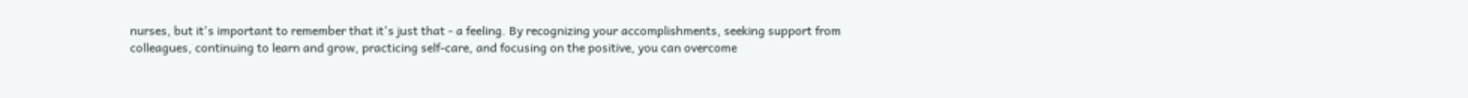nurses, but it's important to remember that it's just that - a feeling. By recognizing your accomplishments, seeking support from colleagues, continuing to learn and grow, practicing self-care, and focusing on the positive, you can overcome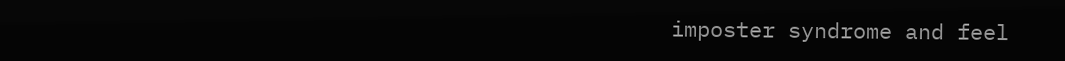imposter syndrome and feel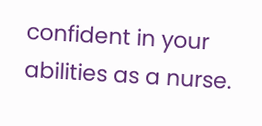confident in your abilities as a nurse.